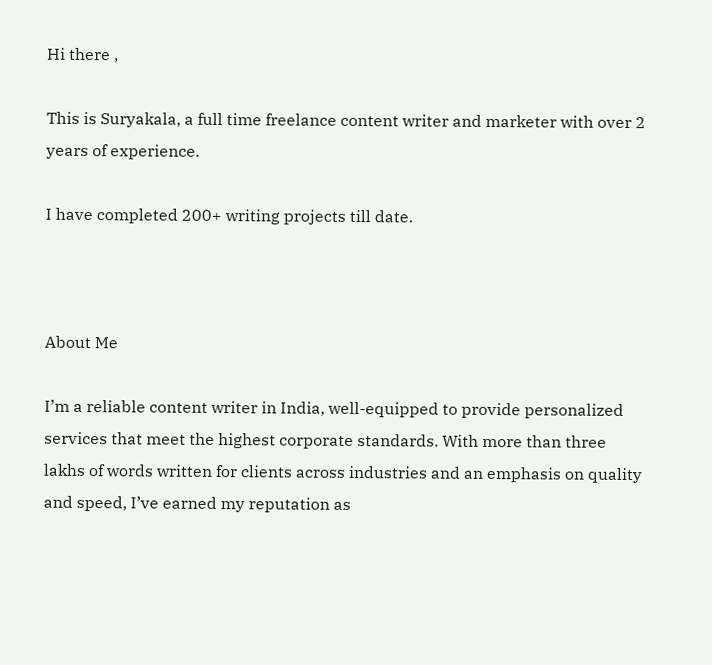Hi there ,

This is Suryakala, a full time freelance content writer and marketer with over 2 years of experience.

I have completed 200+ writing projects till date.



About Me

I’m a reliable content writer in India, well-equipped to provide personalized services that meet the highest corporate standards. With more than three lakhs of words written for clients across industries and an emphasis on quality and speed, I’ve earned my reputation as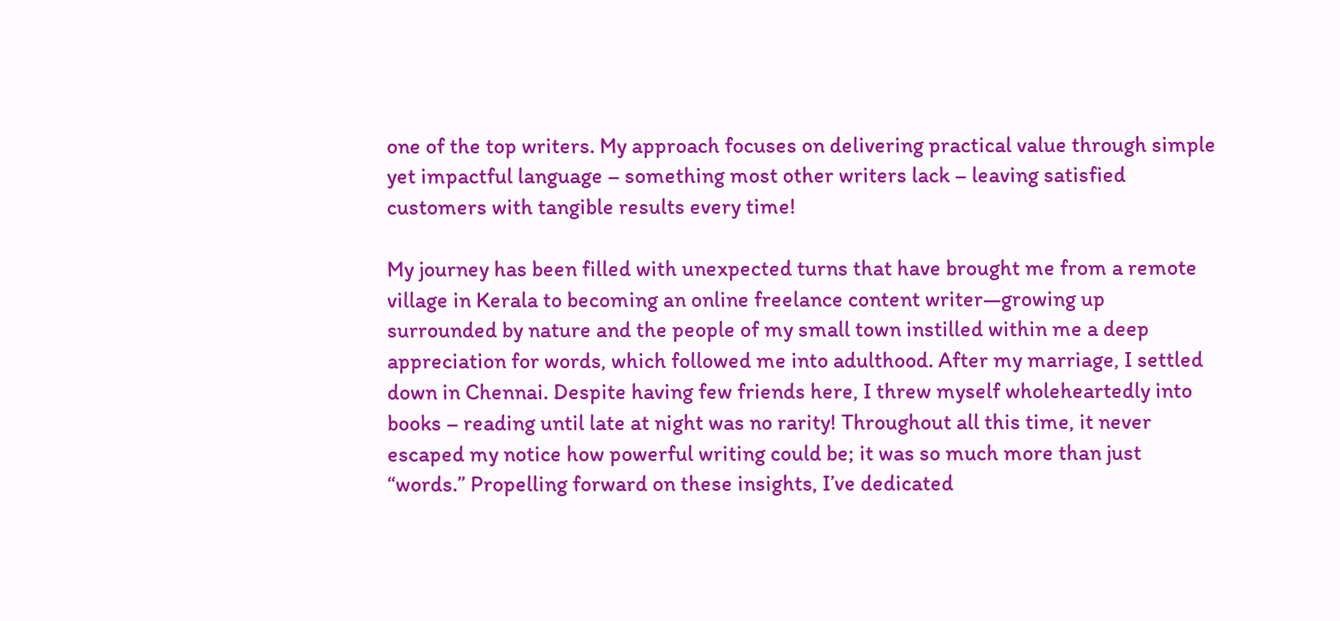one of the top writers. My approach focuses on delivering practical value through simple yet impactful language – something most other writers lack – leaving satisfied customers with tangible results every time!

My journey has been filled with unexpected turns that have brought me from a remote village in Kerala to becoming an online freelance content writer—growing up surrounded by nature and the people of my small town instilled within me a deep appreciation for words, which followed me into adulthood. After my marriage, I settled down in Chennai. Despite having few friends here, I threw myself wholeheartedly into books – reading until late at night was no rarity! Throughout all this time, it never escaped my notice how powerful writing could be; it was so much more than just “words.” Propelling forward on these insights, I’ve dedicated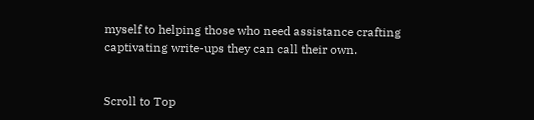myself to helping those who need assistance crafting captivating write-ups they can call their own.


Scroll to Top